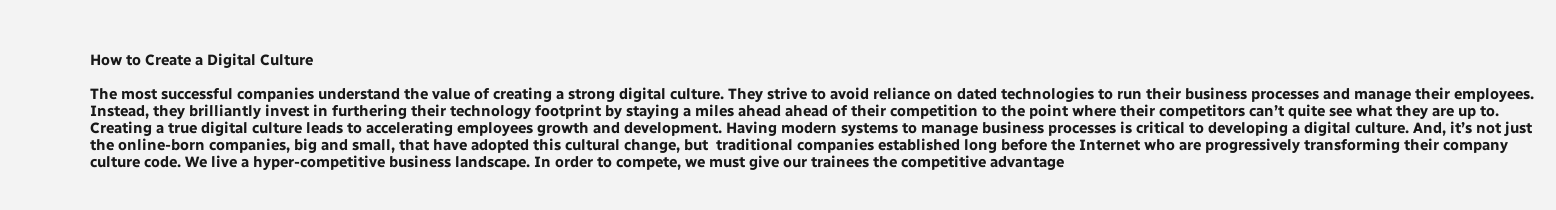How to Create a Digital Culture

The most successful companies understand the value of creating a strong digital culture. They strive to avoid reliance on dated technologies to run their business processes and manage their employees. Instead, they brilliantly invest in furthering their technology footprint by staying a miles ahead ahead of their competition to the point where their competitors can’t quite see what they are up to. Creating a true digital culture leads to accelerating employees growth and development. Having modern systems to manage business processes is critical to developing a digital culture. And, it’s not just the online-born companies, big and small, that have adopted this cultural change, but  traditional companies established long before the Internet who are progressively transforming their company culture code. We live a hyper-competitive business landscape. In order to compete, we must give our trainees the competitive advantage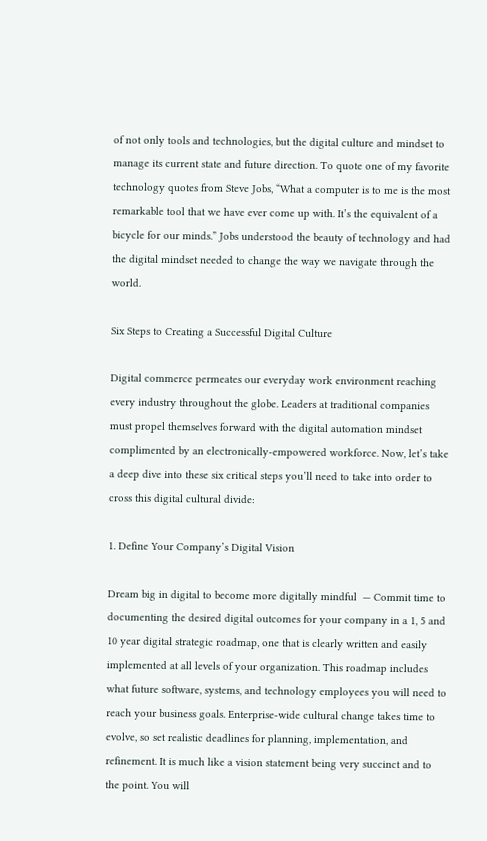of not only tools and technologies, but the digital culture and mindset to manage its current state and future direction. To quote one of my favorite technology quotes from Steve Jobs, “What a computer is to me is the most remarkable tool that we have ever come up with. It’s the equivalent of a bicycle for our minds.” Jobs understood the beauty of technology and had the digital mindset needed to change the way we navigate through the world.

Six Steps to Creating a Successful Digital Culture

Digital commerce permeates our everyday work environment reaching every industry throughout the globe. Leaders at traditional companies must propel themselves forward with the digital automation mindset complimented by an electronically-empowered workforce. Now, let’s take a deep dive into these six critical steps you’ll need to take into order to cross this digital cultural divide:

1. Define Your Company’s Digital Vision

Dream big in digital to become more digitally mindful  — Commit time to documenting the desired digital outcomes for your company in a 1, 5 and 10 year digital strategic roadmap, one that is clearly written and easily implemented at all levels of your organization. This roadmap includes what future software, systems, and technology employees you will need to reach your business goals. Enterprise-wide cultural change takes time to evolve, so set realistic deadlines for planning, implementation, and refinement. It is much like a vision statement being very succinct and to the point. You will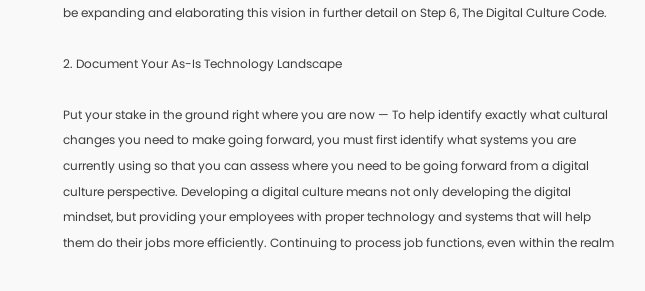be expanding and elaborating this vision in further detail on Step 6, The Digital Culture Code.

2. Document Your As-Is Technology Landscape

Put your stake in the ground right where you are now — To help identify exactly what cultural changes you need to make going forward, you must first identify what systems you are currently using so that you can assess where you need to be going forward from a digital culture perspective. Developing a digital culture means not only developing the digital mindset, but providing your employees with proper technology and systems that will help them do their jobs more efficiently. Continuing to process job functions, even within the realm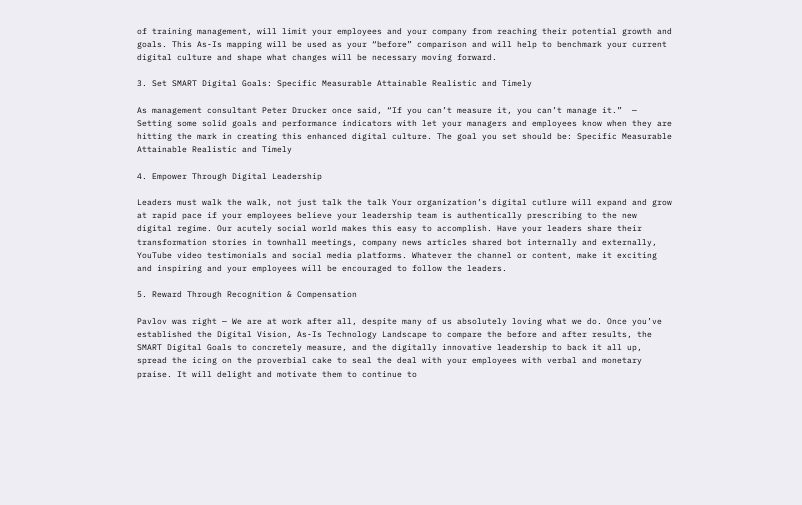of training management, will limit your employees and your company from reaching their potential growth and goals. This As-Is mapping will be used as your “before” comparison and will help to benchmark your current digital culture and shape what changes will be necessary moving forward.

3. Set SMART Digital Goals: Specific Measurable Attainable Realistic and Timely

As management consultant Peter Drucker once said, “If you can’t measure it, you can’t manage it.”  — Setting some solid goals and performance indicators with let your managers and employees know when they are hitting the mark in creating this enhanced digital culture. The goal you set should be: Specific Measurable Attainable Realistic and Timely

4. Empower Through Digital Leadership

Leaders must walk the walk, not just talk the talk Your organization’s digital cutlure will expand and grow at rapid pace if your employees believe your leadership team is authentically prescribing to the new digital regime. Our acutely social world makes this easy to accomplish. Have your leaders share their transformation stories in townhall meetings, company news articles shared bot internally and externally, YouTube video testimonials and social media platforms. Whatever the channel or content, make it exciting and inspiring and your employees will be encouraged to follow the leaders.

5. Reward Through Recognition & Compensation

Pavlov was right — We are at work after all, despite many of us absolutely loving what we do. Once you’ve established the Digital Vision, As-Is Technology Landscape to compare the before and after results, the SMART Digital Goals to concretely measure, and the digitally innovative leadership to back it all up, spread the icing on the proverbial cake to seal the deal with your employees with verbal and monetary praise. It will delight and motivate them to continue to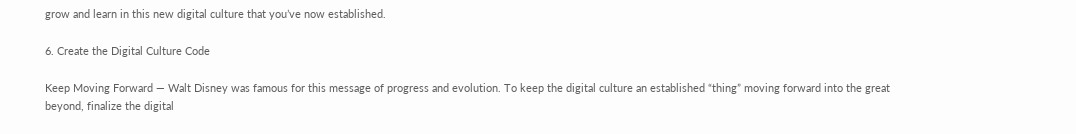grow and learn in this new digital culture that you’ve now established.

6. Create the Digital Culture Code

Keep Moving Forward — Walt Disney was famous for this message of progress and evolution. To keep the digital culture an established “thing” moving forward into the great beyond, finalize the digital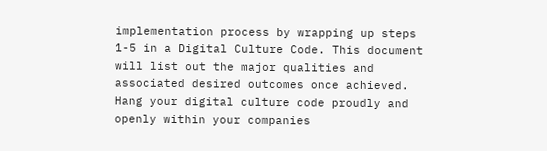implementation process by wrapping up steps 1-5 in a Digital Culture Code. This document will list out the major qualities and associated desired outcomes once achieved. Hang your digital culture code proudly and openly within your companies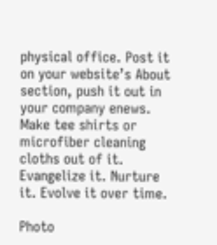physical office. Post it on your website’s About section, push it out in your company enews. Make tee shirts or microfiber cleaning cloths out of it. Evangelize it. Nurture it. Evolve it over time.

Photo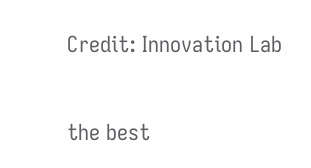Credit: Innovation Lab

the best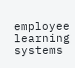employee learning systems